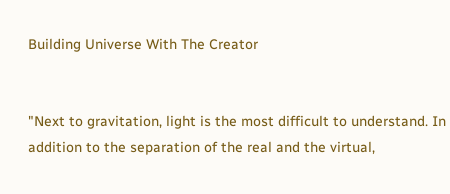Building Universe With The Creator


"Next to gravitation, light is the most difficult to understand. In addition to the separation of the real and the virtual,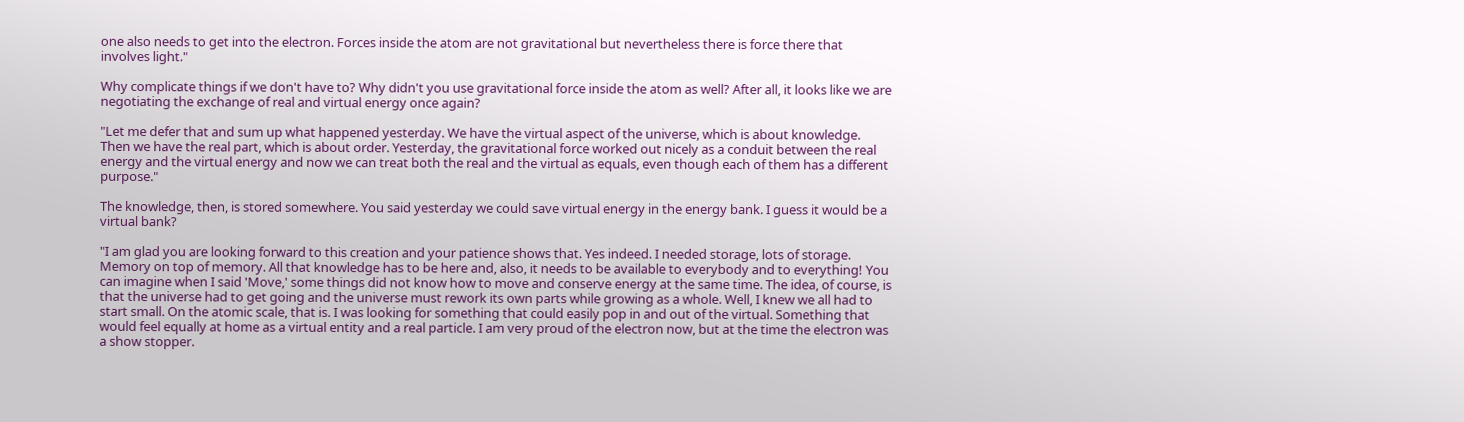one also needs to get into the electron. Forces inside the atom are not gravitational but nevertheless there is force there that involves light."

Why complicate things if we don't have to? Why didn't you use gravitational force inside the atom as well? After all, it looks like we are negotiating the exchange of real and virtual energy once again?

"Let me defer that and sum up what happened yesterday. We have the virtual aspect of the universe, which is about knowledge. Then we have the real part, which is about order. Yesterday, the gravitational force worked out nicely as a conduit between the real energy and the virtual energy and now we can treat both the real and the virtual as equals, even though each of them has a different purpose."

The knowledge, then, is stored somewhere. You said yesterday we could save virtual energy in the energy bank. I guess it would be a virtual bank?

"I am glad you are looking forward to this creation and your patience shows that. Yes indeed. I needed storage, lots of storage. Memory on top of memory. All that knowledge has to be here and, also, it needs to be available to everybody and to everything! You can imagine when I said 'Move,' some things did not know how to move and conserve energy at the same time. The idea, of course, is that the universe had to get going and the universe must rework its own parts while growing as a whole. Well, I knew we all had to start small. On the atomic scale, that is. I was looking for something that could easily pop in and out of the virtual. Something that would feel equally at home as a virtual entity and a real particle. I am very proud of the electron now, but at the time the electron was a show stopper.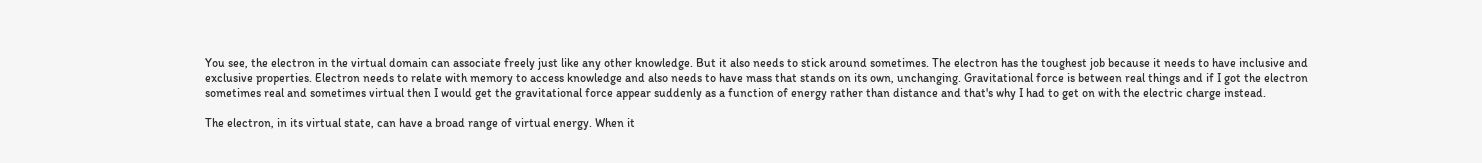You see, the electron in the virtual domain can associate freely just like any other knowledge. But it also needs to stick around sometimes. The electron has the toughest job because it needs to have inclusive and exclusive properties. Electron needs to relate with memory to access knowledge and also needs to have mass that stands on its own, unchanging. Gravitational force is between real things and if I got the electron sometimes real and sometimes virtual then I would get the gravitational force appear suddenly as a function of energy rather than distance and that's why I had to get on with the electric charge instead.

The electron, in its virtual state, can have a broad range of virtual energy. When it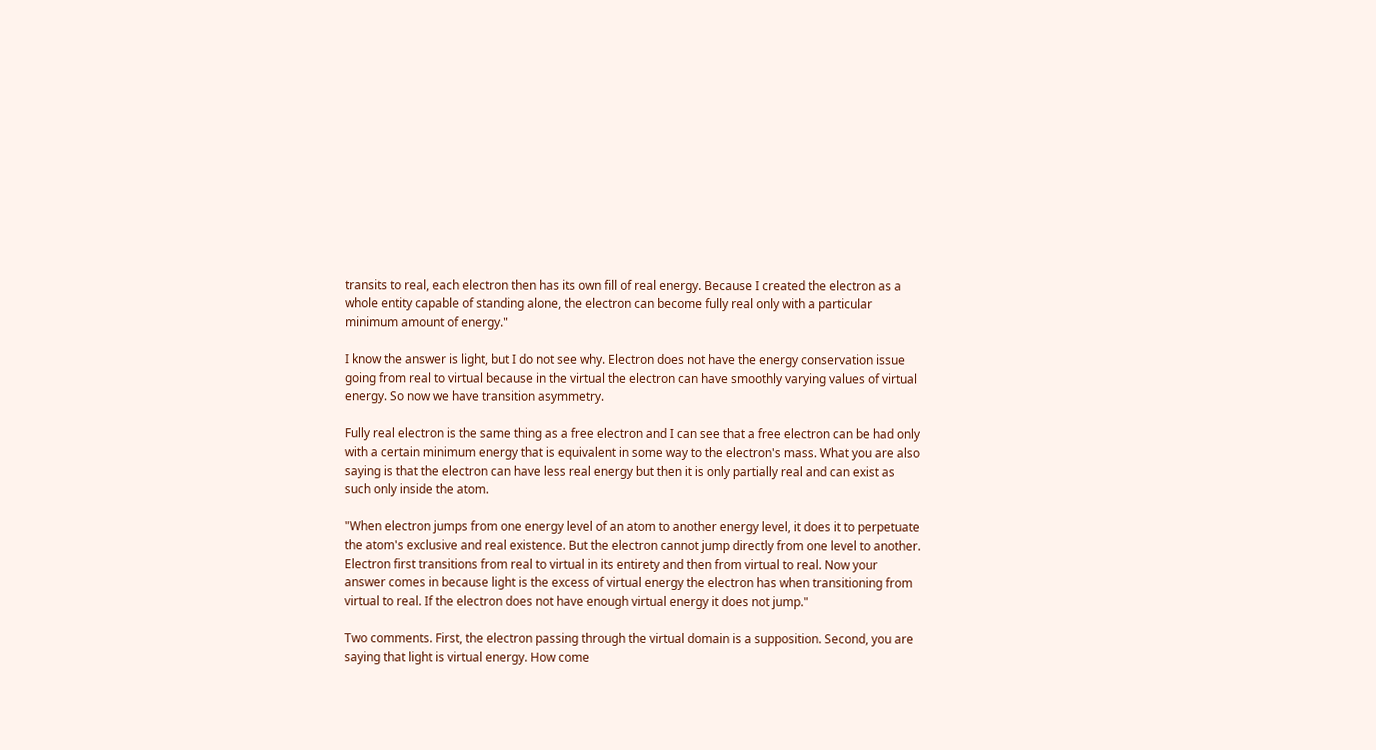transits to real, each electron then has its own fill of real energy. Because I created the electron as a whole entity capable of standing alone, the electron can become fully real only with a particular minimum amount of energy."

I know the answer is light, but I do not see why. Electron does not have the energy conservation issue going from real to virtual because in the virtual the electron can have smoothly varying values of virtual energy. So now we have transition asymmetry.

Fully real electron is the same thing as a free electron and I can see that a free electron can be had only with a certain minimum energy that is equivalent in some way to the electron's mass. What you are also saying is that the electron can have less real energy but then it is only partially real and can exist as such only inside the atom.

"When electron jumps from one energy level of an atom to another energy level, it does it to perpetuate the atom's exclusive and real existence. But the electron cannot jump directly from one level to another. Electron first transitions from real to virtual in its entirety and then from virtual to real. Now your answer comes in because light is the excess of virtual energy the electron has when transitioning from virtual to real. If the electron does not have enough virtual energy it does not jump."

Two comments. First, the electron passing through the virtual domain is a supposition. Second, you are saying that light is virtual energy. How come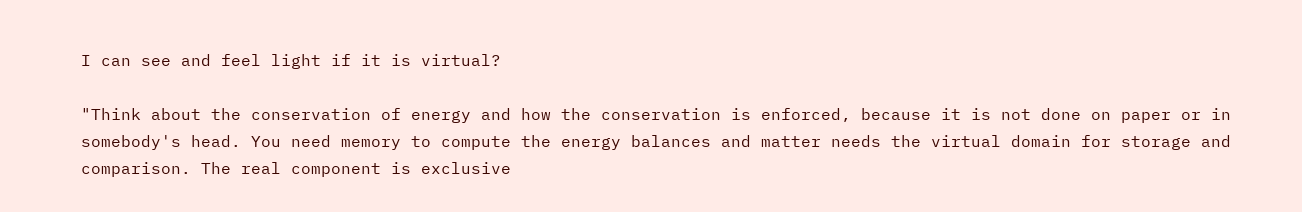I can see and feel light if it is virtual?

"Think about the conservation of energy and how the conservation is enforced, because it is not done on paper or in somebody's head. You need memory to compute the energy balances and matter needs the virtual domain for storage and comparison. The real component is exclusive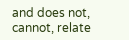and does not, cannot, relate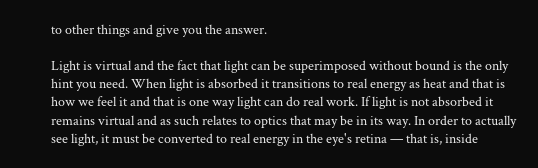to other things and give you the answer.

Light is virtual and the fact that light can be superimposed without bound is the only hint you need. When light is absorbed it transitions to real energy as heat and that is how we feel it and that is one way light can do real work. If light is not absorbed it remains virtual and as such relates to optics that may be in its way. In order to actually see light, it must be converted to real energy in the eye's retina — that is, inside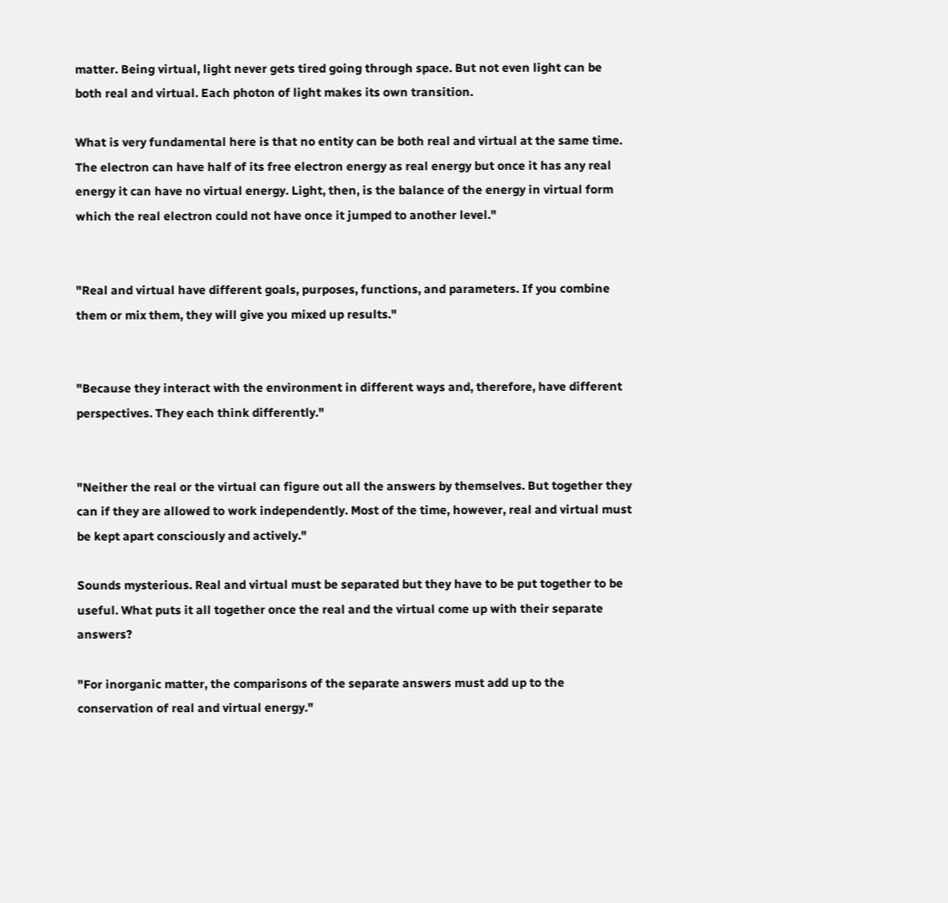matter. Being virtual, light never gets tired going through space. But not even light can be both real and virtual. Each photon of light makes its own transition.

What is very fundamental here is that no entity can be both real and virtual at the same time. The electron can have half of its free electron energy as real energy but once it has any real energy it can have no virtual energy. Light, then, is the balance of the energy in virtual form which the real electron could not have once it jumped to another level."


"Real and virtual have different goals, purposes, functions, and parameters. If you combine them or mix them, they will give you mixed up results."


"Because they interact with the environment in different ways and, therefore, have different perspectives. They each think differently."


"Neither the real or the virtual can figure out all the answers by themselves. But together they can if they are allowed to work independently. Most of the time, however, real and virtual must be kept apart consciously and actively."

Sounds mysterious. Real and virtual must be separated but they have to be put together to be useful. What puts it all together once the real and the virtual come up with their separate answers?

"For inorganic matter, the comparisons of the separate answers must add up to the conservation of real and virtual energy."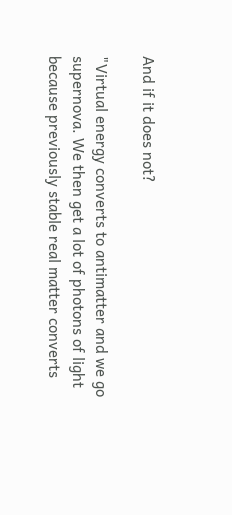And if it does not?

"Virtual energy converts to antimatter and we go supernova. We then get a lot of photons of light because previously stable real matter converts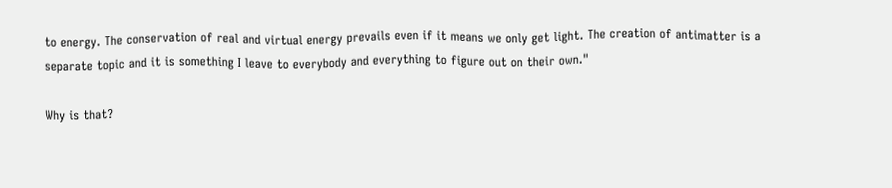to energy. The conservation of real and virtual energy prevails even if it means we only get light. The creation of antimatter is a separate topic and it is something I leave to everybody and everything to figure out on their own."

Why is that?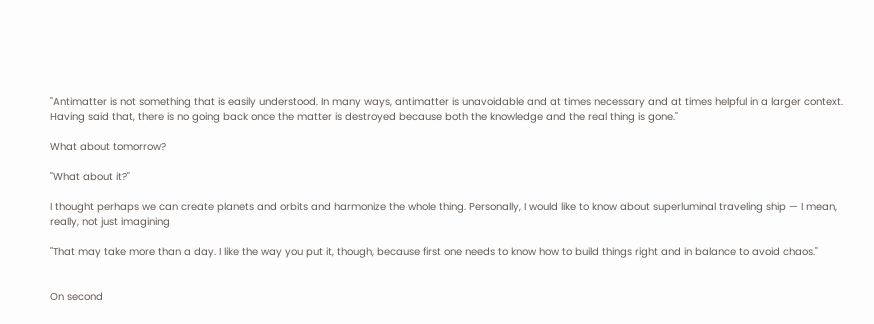"Antimatter is not something that is easily understood. In many ways, antimatter is unavoidable and at times necessary and at times helpful in a larger context. Having said that, there is no going back once the matter is destroyed because both the knowledge and the real thing is gone."

What about tomorrow?

"What about it?"

I thought perhaps we can create planets and orbits and harmonize the whole thing. Personally, I would like to know about superluminal traveling ship — I mean, really, not just imagining

"That may take more than a day. I like the way you put it, though, because first one needs to know how to build things right and in balance to avoid chaos."


On second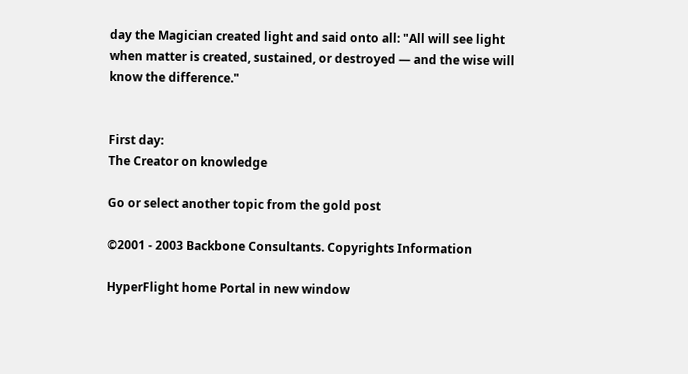day the Magician created light and said onto all: "All will see light when matter is created, sustained, or destroyed — and the wise will know the difference."


First day:
The Creator on knowledge

Go or select another topic from the gold post

©2001 - 2003 Backbone Consultants. Copyrights Information

HyperFlight home Portal in new window